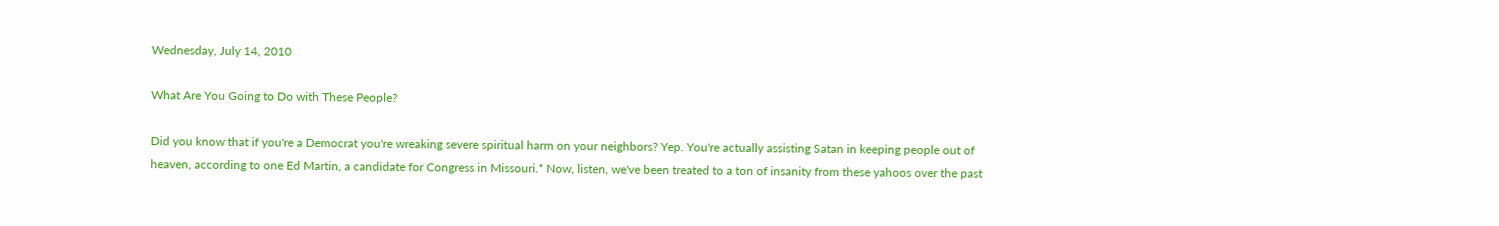Wednesday, July 14, 2010

What Are You Going to Do with These People?

Did you know that if you're a Democrat you're wreaking severe spiritual harm on your neighbors? Yep. You're actually assisting Satan in keeping people out of heaven, according to one Ed Martin, a candidate for Congress in Missouri.* Now, listen, we've been treated to a ton of insanity from these yahoos over the past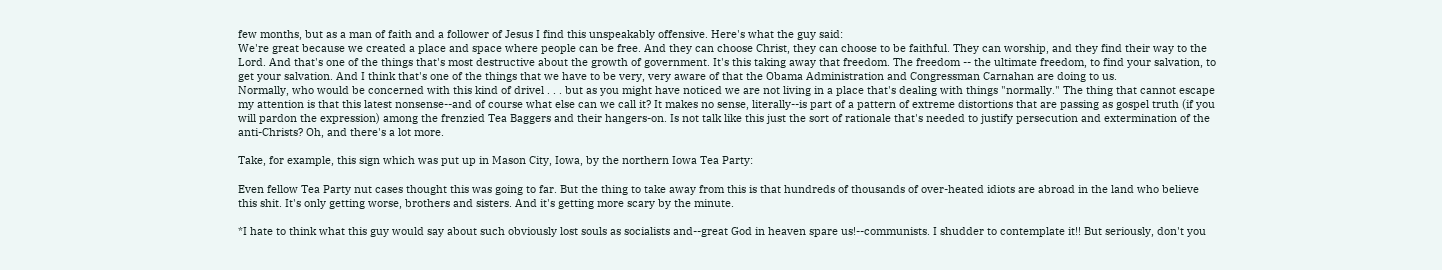few months, but as a man of faith and a follower of Jesus I find this unspeakably offensive. Here's what the guy said:
We're great because we created a place and space where people can be free. And they can choose Christ, they can choose to be faithful. They can worship, and they find their way to the Lord. And that's one of the things that's most destructive about the growth of government. It's this taking away that freedom. The freedom -- the ultimate freedom, to find your salvation, to get your salvation. And I think that's one of the things that we have to be very, very aware of that the Obama Administration and Congressman Carnahan are doing to us.
Normally, who would be concerned with this kind of drivel . . . but as you might have noticed we are not living in a place that's dealing with things "normally." The thing that cannot escape my attention is that this latest nonsense--and of course what else can we call it? It makes no sense, literally--is part of a pattern of extreme distortions that are passing as gospel truth (if you will pardon the expression) among the frenzied Tea Baggers and their hangers-on. Is not talk like this just the sort of rationale that's needed to justify persecution and extermination of the anti-Christs? Oh, and there's a lot more.

Take, for example, this sign which was put up in Mason City, Iowa, by the northern Iowa Tea Party:

Even fellow Tea Party nut cases thought this was going to far. But the thing to take away from this is that hundreds of thousands of over-heated idiots are abroad in the land who believe this shit. It's only getting worse, brothers and sisters. And it's getting more scary by the minute.

*I hate to think what this guy would say about such obviously lost souls as socialists and--great God in heaven spare us!--communists. I shudder to contemplate it!! But seriously, don't you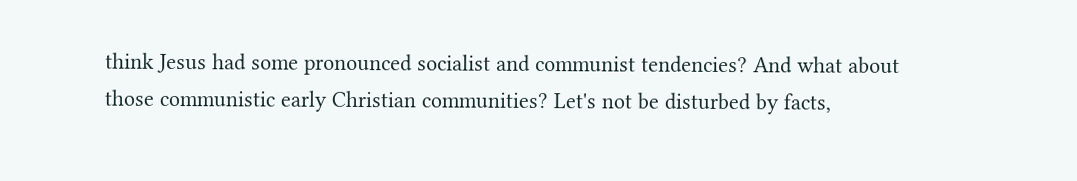think Jesus had some pronounced socialist and communist tendencies? And what about those communistic early Christian communities? Let's not be disturbed by facts,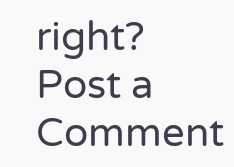right?
Post a Comment